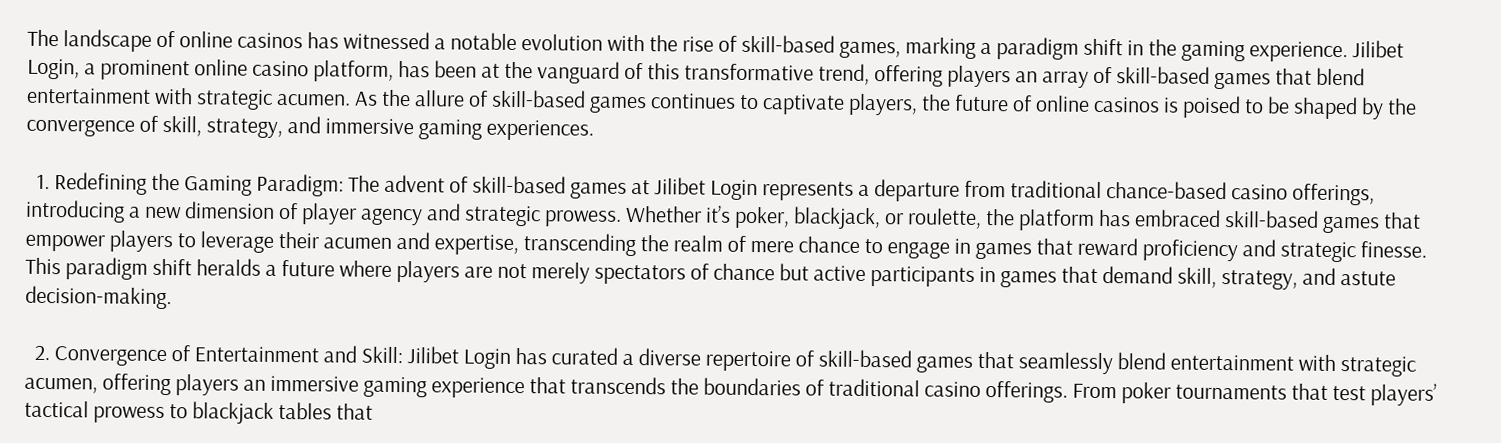The landscape of online casinos has witnessed a notable evolution with the rise of skill-based games, marking a paradigm shift in the gaming experience. Jilibet Login, a prominent online casino platform, has been at the vanguard of this transformative trend, offering players an array of skill-based games that blend entertainment with strategic acumen. As the allure of skill-based games continues to captivate players, the future of online casinos is poised to be shaped by the convergence of skill, strategy, and immersive gaming experiences.

  1. Redefining the Gaming Paradigm: The advent of skill-based games at Jilibet Login represents a departure from traditional chance-based casino offerings, introducing a new dimension of player agency and strategic prowess. Whether it’s poker, blackjack, or roulette, the platform has embraced skill-based games that empower players to leverage their acumen and expertise, transcending the realm of mere chance to engage in games that reward proficiency and strategic finesse. This paradigm shift heralds a future where players are not merely spectators of chance but active participants in games that demand skill, strategy, and astute decision-making.

  2. Convergence of Entertainment and Skill: Jilibet Login has curated a diverse repertoire of skill-based games that seamlessly blend entertainment with strategic acumen, offering players an immersive gaming experience that transcends the boundaries of traditional casino offerings. From poker tournaments that test players’ tactical prowess to blackjack tables that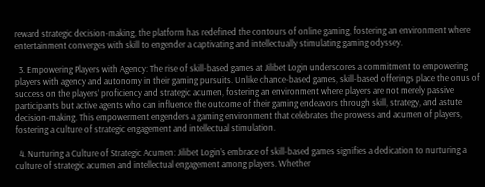reward strategic decision-making, the platform has redefined the contours of online gaming, fostering an environment where entertainment converges with skill to engender a captivating and intellectually stimulating gaming odyssey.

  3. Empowering Players with Agency: The rise of skill-based games at Jilibet Login underscores a commitment to empowering players with agency and autonomy in their gaming pursuits. Unlike chance-based games, skill-based offerings place the onus of success on the players’ proficiency and strategic acumen, fostering an environment where players are not merely passive participants but active agents who can influence the outcome of their gaming endeavors through skill, strategy, and astute decision-making. This empowerment engenders a gaming environment that celebrates the prowess and acumen of players, fostering a culture of strategic engagement and intellectual stimulation.

  4. Nurturing a Culture of Strategic Acumen: Jilibet Login’s embrace of skill-based games signifies a dedication to nurturing a culture of strategic acumen and intellectual engagement among players. Whether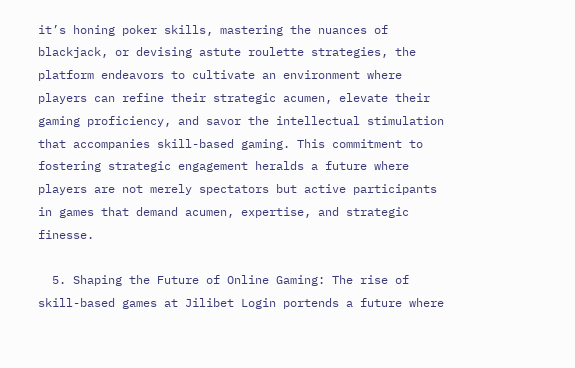it’s honing poker skills, mastering the nuances of blackjack, or devising astute roulette strategies, the platform endeavors to cultivate an environment where players can refine their strategic acumen, elevate their gaming proficiency, and savor the intellectual stimulation that accompanies skill-based gaming. This commitment to fostering strategic engagement heralds a future where players are not merely spectators but active participants in games that demand acumen, expertise, and strategic finesse.

  5. Shaping the Future of Online Gaming: The rise of skill-based games at Jilibet Login portends a future where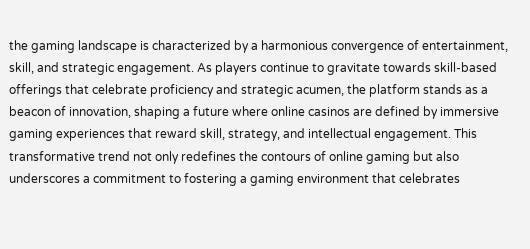the gaming landscape is characterized by a harmonious convergence of entertainment, skill, and strategic engagement. As players continue to gravitate towards skill-based offerings that celebrate proficiency and strategic acumen, the platform stands as a beacon of innovation, shaping a future where online casinos are defined by immersive gaming experiences that reward skill, strategy, and intellectual engagement. This transformative trend not only redefines the contours of online gaming but also underscores a commitment to fostering a gaming environment that celebrates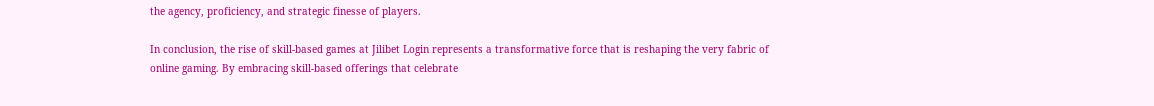the agency, proficiency, and strategic finesse of players.

In conclusion, the rise of skill-based games at Jilibet Login represents a transformative force that is reshaping the very fabric of online gaming. By embracing skill-based offerings that celebrate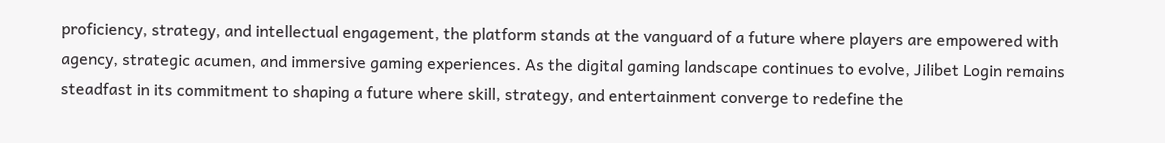proficiency, strategy, and intellectual engagement, the platform stands at the vanguard of a future where players are empowered with agency, strategic acumen, and immersive gaming experiences. As the digital gaming landscape continues to evolve, Jilibet Login remains steadfast in its commitment to shaping a future where skill, strategy, and entertainment converge to redefine the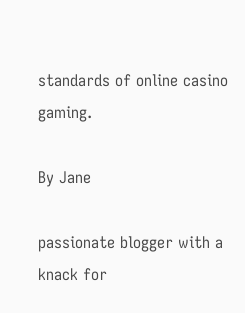standards of online casino gaming.

By Jane

passionate blogger with a knack for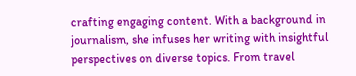crafting engaging content. With a background in journalism, she infuses her writing with insightful perspectives on diverse topics. From travel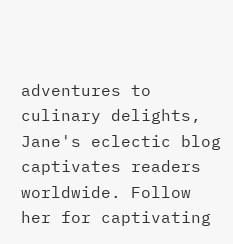adventures to culinary delights, Jane's eclectic blog captivates readers worldwide. Follow her for captivating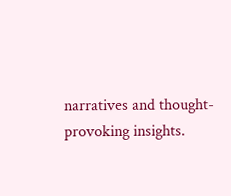narratives and thought-provoking insights.